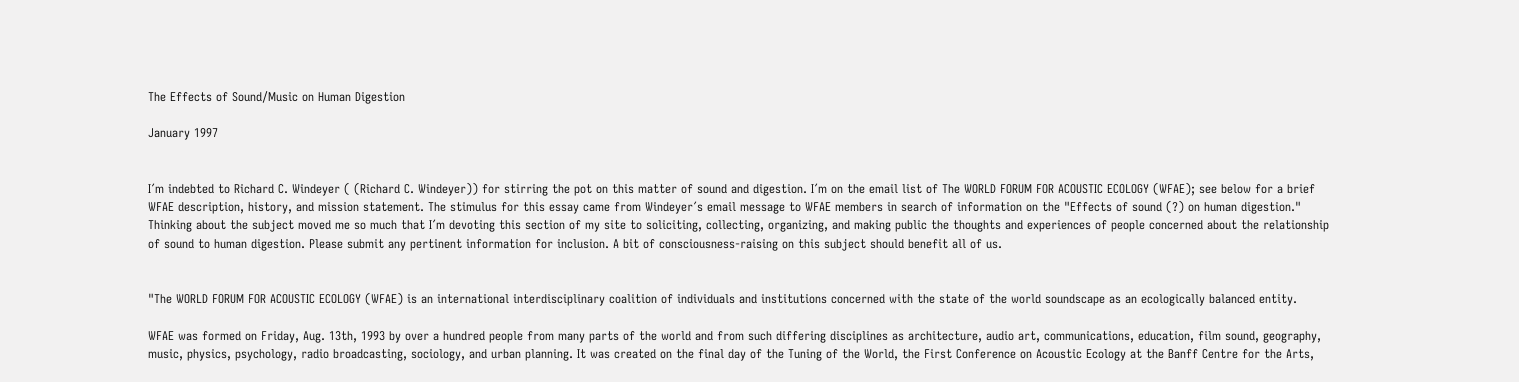The Effects of Sound/Music on Human Digestion

January 1997


I´m indebted to Richard C. Windeyer ( (Richard C. Windeyer)) for stirring the pot on this matter of sound and digestion. I´m on the email list of The WORLD FORUM FOR ACOUSTIC ECOLOGY (WFAE); see below for a brief WFAE description, history, and mission statement. The stimulus for this essay came from Windeyer´s email message to WFAE members in search of information on the "Effects of sound (?) on human digestion." Thinking about the subject moved me so much that I´m devoting this section of my site to soliciting, collecting, organizing, and making public the thoughts and experiences of people concerned about the relationship of sound to human digestion. Please submit any pertinent information for inclusion. A bit of consciousness-raising on this subject should benefit all of us.


"The WORLD FORUM FOR ACOUSTIC ECOLOGY (WFAE) is an international interdisciplinary coalition of individuals and institutions concerned with the state of the world soundscape as an ecologically balanced entity.

WFAE was formed on Friday, Aug. 13th, 1993 by over a hundred people from many parts of the world and from such differing disciplines as architecture, audio art, communications, education, film sound, geography, music, physics, psychology, radio broadcasting, sociology, and urban planning. It was created on the final day of the Tuning of the World, the First Conference on Acoustic Ecology at the Banff Centre for the Arts,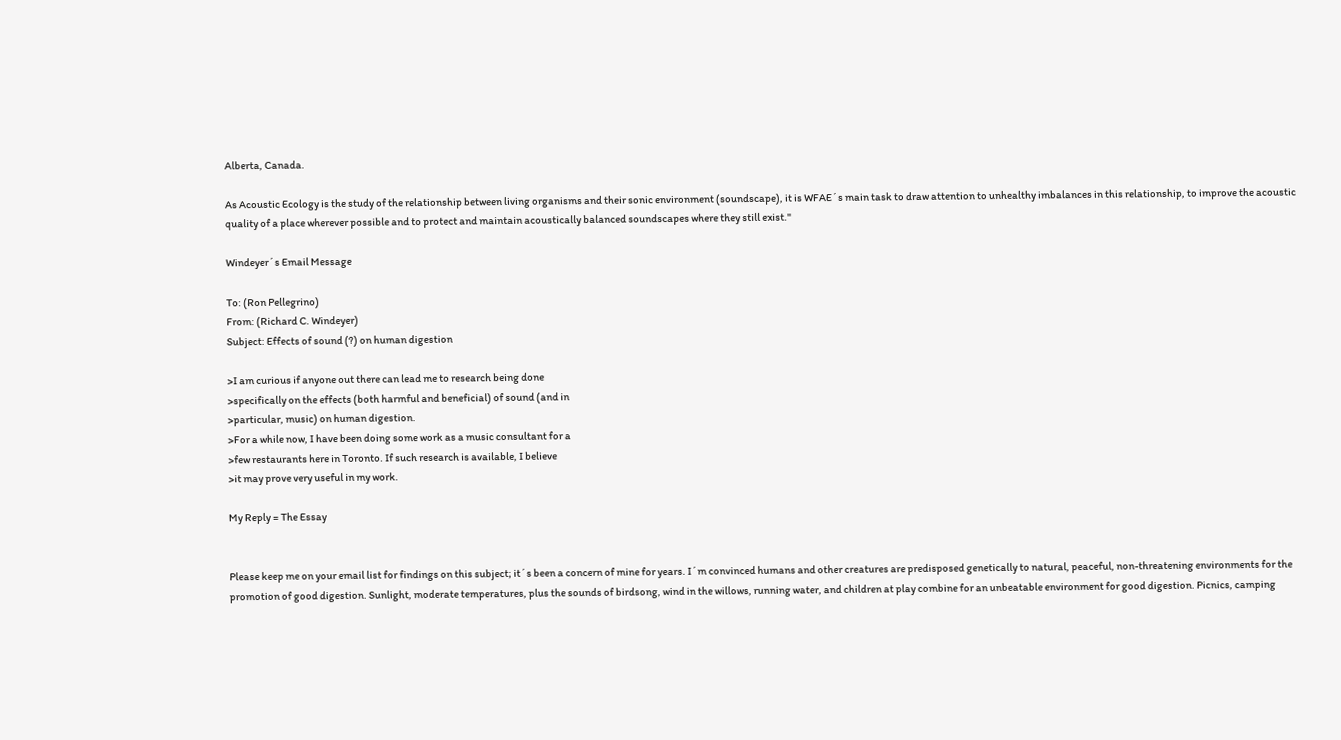Alberta, Canada.

As Acoustic Ecology is the study of the relationship between living organisms and their sonic environment (soundscape), it is WFAE´s main task to draw attention to unhealthy imbalances in this relationship, to improve the acoustic quality of a place wherever possible and to protect and maintain acoustically balanced soundscapes where they still exist."

Windeyer´s Email Message

To: (Ron Pellegrino)
From: (Richard C. Windeyer)
Subject: Effects of sound (?) on human digestion

>I am curious if anyone out there can lead me to research being done
>specifically on the effects (both harmful and beneficial) of sound (and in
>particular, music) on human digestion.
>For a while now, I have been doing some work as a music consultant for a
>few restaurants here in Toronto. If such research is available, I believe
>it may prove very useful in my work.

My Reply = The Essay


Please keep me on your email list for findings on this subject; it´s been a concern of mine for years. I´m convinced humans and other creatures are predisposed genetically to natural, peaceful, non-threatening environments for the promotion of good digestion. Sunlight, moderate temperatures, plus the sounds of birdsong, wind in the willows, running water, and children at play combine for an unbeatable environment for good digestion. Picnics, camping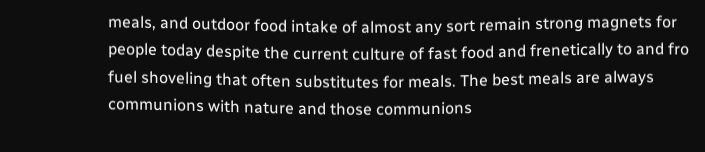meals, and outdoor food intake of almost any sort remain strong magnets for people today despite the current culture of fast food and frenetically to and fro fuel shoveling that often substitutes for meals. The best meals are always communions with nature and those communions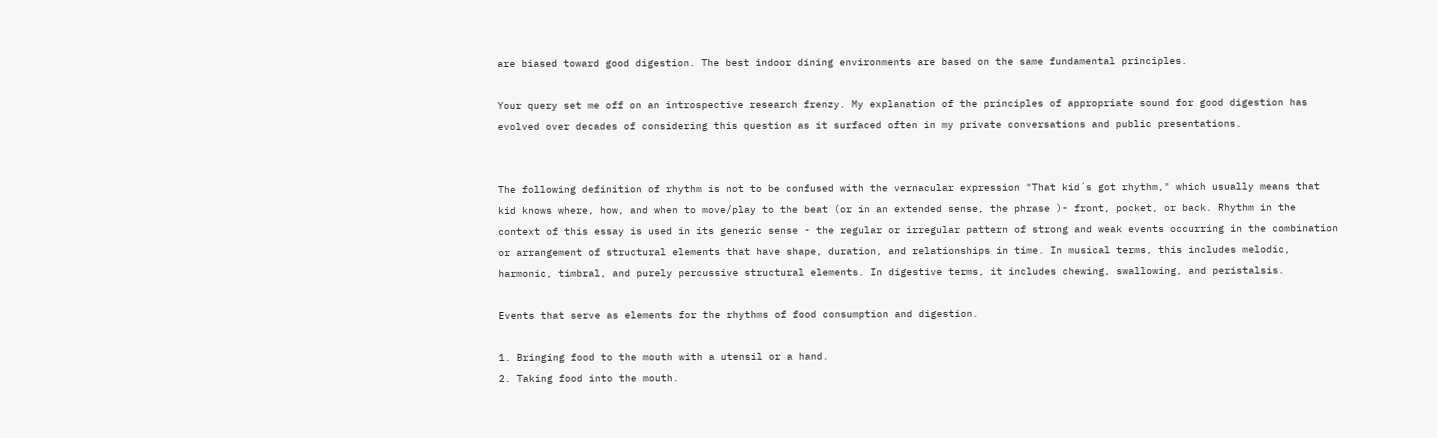are biased toward good digestion. The best indoor dining environments are based on the same fundamental principles.

Your query set me off on an introspective research frenzy. My explanation of the principles of appropriate sound for good digestion has evolved over decades of considering this question as it surfaced often in my private conversations and public presentations.


The following definition of rhythm is not to be confused with the vernacular expression "That kid´s got rhythm," which usually means that kid knows where, how, and when to move/play to the beat (or in an extended sense, the phrase )- front, pocket, or back. Rhythm in the context of this essay is used in its generic sense - the regular or irregular pattern of strong and weak events occurring in the combination or arrangement of structural elements that have shape, duration, and relationships in time. In musical terms, this includes melodic, harmonic, timbral, and purely percussive structural elements. In digestive terms, it includes chewing, swallowing, and peristalsis.

Events that serve as elements for the rhythms of food consumption and digestion.

1. Bringing food to the mouth with a utensil or a hand.
2. Taking food into the mouth.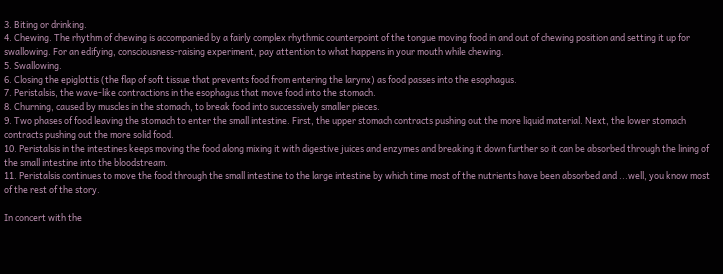3. Biting or drinking.
4. Chewing. The rhythm of chewing is accompanied by a fairly complex rhythmic counterpoint of the tongue moving food in and out of chewing position and setting it up for swallowing. For an edifying, consciousness-raising experiment, pay attention to what happens in your mouth while chewing.
5. Swallowing.
6. Closing the epiglottis (the flap of soft tissue that prevents food from entering the larynx) as food passes into the esophagus.
7. Peristalsis, the wave-like contractions in the esophagus that move food into the stomach.
8. Churning, caused by muscles in the stomach, to break food into successively smaller pieces.
9. Two phases of food leaving the stomach to enter the small intestine. First, the upper stomach contracts pushing out the more liquid material. Next, the lower stomach contracts pushing out the more solid food.
10. Peristalsis in the intestines keeps moving the food along mixing it with digestive juices and enzymes and breaking it down further so it can be absorbed through the lining of the small intestine into the bloodstream.
11. Peristalsis continues to move the food through the small intestine to the large intestine by which time most of the nutrients have been absorbed and ...well, you know most of the rest of the story.

In concert with the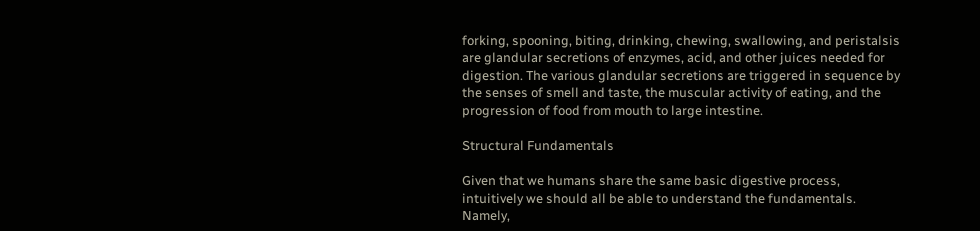forking, spooning, biting, drinking, chewing, swallowing, and peristalsis are glandular secretions of enzymes, acid, and other juices needed for digestion. The various glandular secretions are triggered in sequence by the senses of smell and taste, the muscular activity of eating, and the progression of food from mouth to large intestine.

Structural Fundamentals

Given that we humans share the same basic digestive process, intuitively we should all be able to understand the fundamentals. Namely,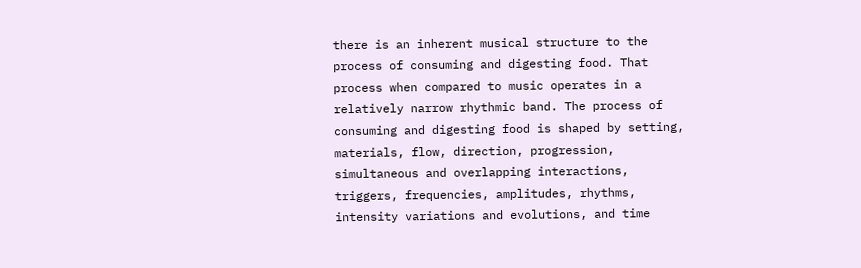there is an inherent musical structure to the process of consuming and digesting food. That process when compared to music operates in a relatively narrow rhythmic band. The process of consuming and digesting food is shaped by setting, materials, flow, direction, progression, simultaneous and overlapping interactions, triggers, frequencies, amplitudes, rhythms, intensity variations and evolutions, and time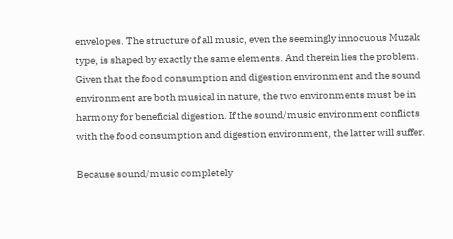envelopes. The structure of all music, even the seemingly innocuous Muzak type, is shaped by exactly the same elements. And therein lies the problem. Given that the food consumption and digestion environment and the sound environment are both musical in nature, the two environments must be in harmony for beneficial digestion. If the sound/music environment conflicts with the food consumption and digestion environment, the latter will suffer.

Because sound/music completely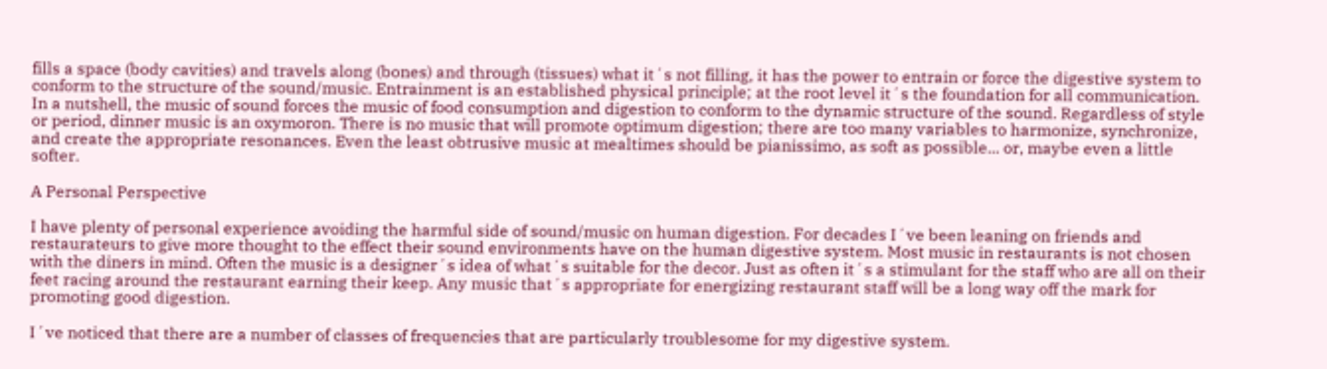fills a space (body cavities) and travels along (bones) and through (tissues) what it´s not filling, it has the power to entrain or force the digestive system to conform to the structure of the sound/music. Entrainment is an established physical principle; at the root level it´s the foundation for all communication. In a nutshell, the music of sound forces the music of food consumption and digestion to conform to the dynamic structure of the sound. Regardless of style or period, dinner music is an oxymoron. There is no music that will promote optimum digestion; there are too many variables to harmonize, synchronize, and create the appropriate resonances. Even the least obtrusive music at mealtimes should be pianissimo, as soft as possible... or, maybe even a little softer.

A Personal Perspective

I have plenty of personal experience avoiding the harmful side of sound/music on human digestion. For decades I´ve been leaning on friends and restaurateurs to give more thought to the effect their sound environments have on the human digestive system. Most music in restaurants is not chosen with the diners in mind. Often the music is a designer´s idea of what´s suitable for the decor. Just as often it´s a stimulant for the staff who are all on their feet racing around the restaurant earning their keep. Any music that´s appropriate for energizing restaurant staff will be a long way off the mark for promoting good digestion.

I´ve noticed that there are a number of classes of frequencies that are particularly troublesome for my digestive system.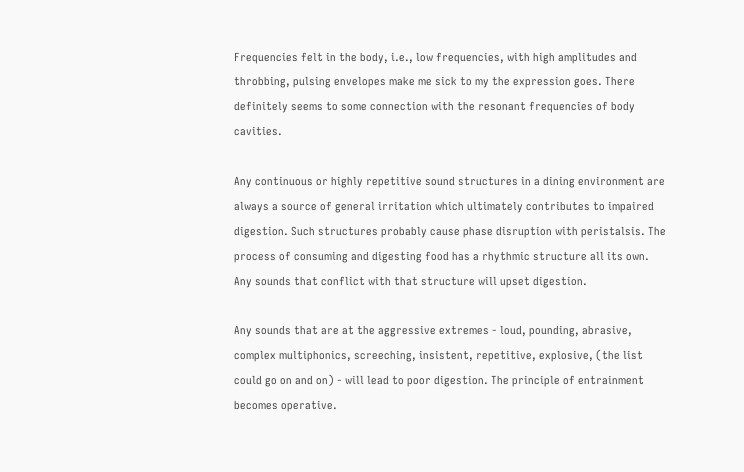Frequencies felt in the body, i.e., low frequencies, with high amplitudes and throbbing, pulsing envelopes make me sick to my the expression goes. There definitely seems to some connection with the resonant frequencies of body cavities.

Any continuous or highly repetitive sound structures in a dining environment are always a source of general irritation which ultimately contributes to impaired digestion. Such structures probably cause phase disruption with peristalsis. The process of consuming and digesting food has a rhythmic structure all its own. Any sounds that conflict with that structure will upset digestion.

Any sounds that are at the aggressive extremes - loud, pounding, abrasive, complex multiphonics, screeching, insistent, repetitive, explosive, (the list could go on and on) - will lead to poor digestion. The principle of entrainment becomes operative.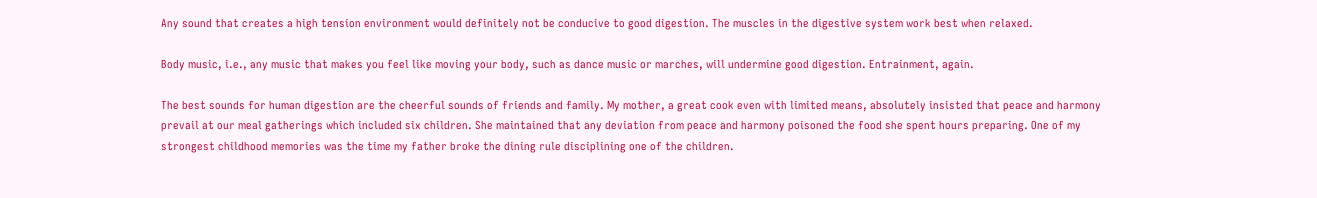Any sound that creates a high tension environment would definitely not be conducive to good digestion. The muscles in the digestive system work best when relaxed.

Body music, i.e., any music that makes you feel like moving your body, such as dance music or marches, will undermine good digestion. Entrainment, again.

The best sounds for human digestion are the cheerful sounds of friends and family. My mother, a great cook even with limited means, absolutely insisted that peace and harmony prevail at our meal gatherings which included six children. She maintained that any deviation from peace and harmony poisoned the food she spent hours preparing. One of my strongest childhood memories was the time my father broke the dining rule disciplining one of the children.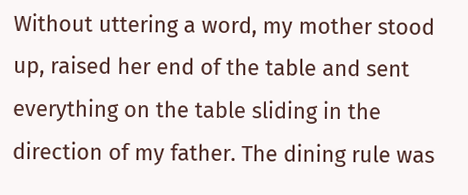Without uttering a word, my mother stood up, raised her end of the table and sent everything on the table sliding in the direction of my father. The dining rule was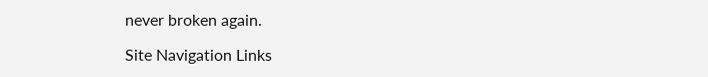never broken again.

Site Navigation Links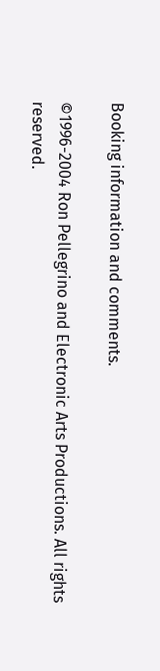Booking information and comments.

©1996-2004 Ron Pellegrino and Electronic Arts Productions. All rights reserved.